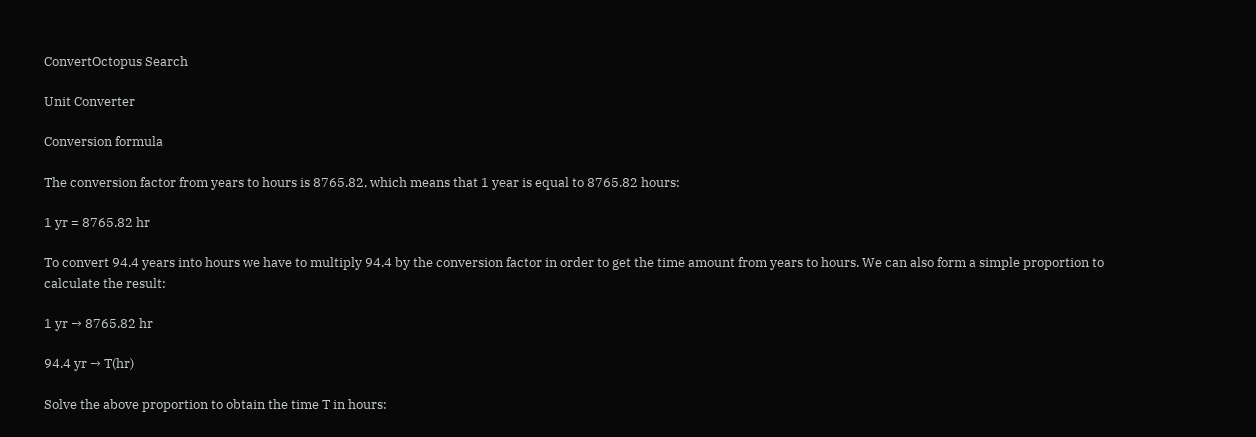ConvertOctopus Search

Unit Converter

Conversion formula

The conversion factor from years to hours is 8765.82, which means that 1 year is equal to 8765.82 hours:

1 yr = 8765.82 hr

To convert 94.4 years into hours we have to multiply 94.4 by the conversion factor in order to get the time amount from years to hours. We can also form a simple proportion to calculate the result:

1 yr → 8765.82 hr

94.4 yr → T(hr)

Solve the above proportion to obtain the time T in hours: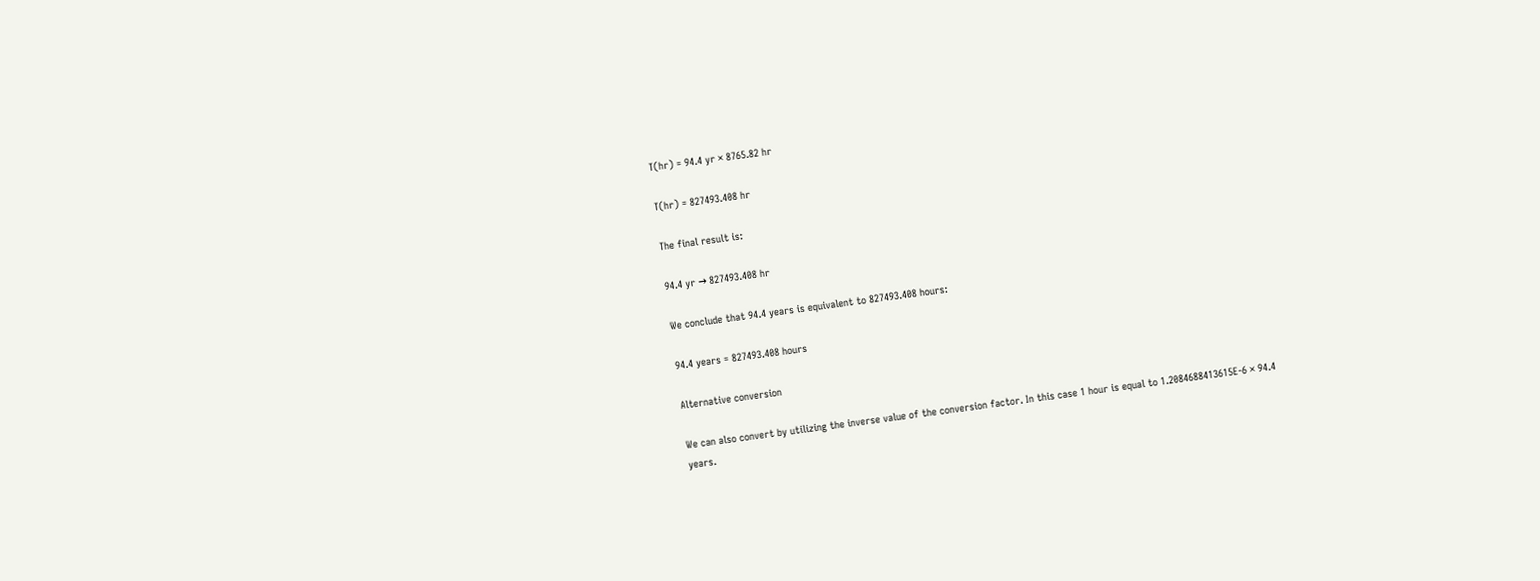T(hr) = 94.4 yr × 8765.82 hr

T(hr) = 827493.408 hr

The final result is:

94.4 yr → 827493.408 hr

We conclude that 94.4 years is equivalent to 827493.408 hours:

94.4 years = 827493.408 hours

Alternative conversion

We can also convert by utilizing the inverse value of the conversion factor. In this case 1 hour is equal to 1.2084688413615E-6 × 94.4 years.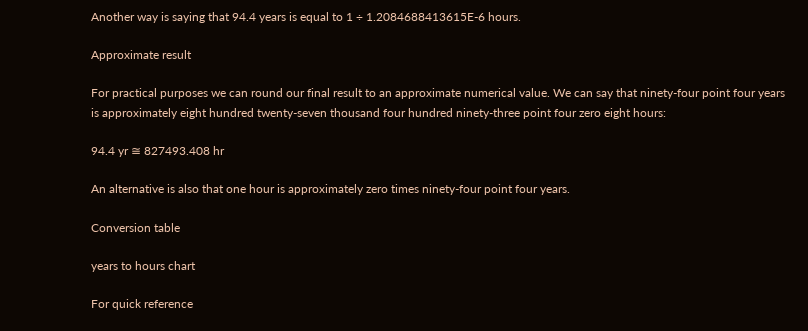Another way is saying that 94.4 years is equal to 1 ÷ 1.2084688413615E-6 hours.

Approximate result

For practical purposes we can round our final result to an approximate numerical value. We can say that ninety-four point four years is approximately eight hundred twenty-seven thousand four hundred ninety-three point four zero eight hours:

94.4 yr ≅ 827493.408 hr

An alternative is also that one hour is approximately zero times ninety-four point four years.

Conversion table

years to hours chart

For quick reference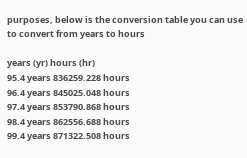purposes, below is the conversion table you can use to convert from years to hours

years (yr) hours (hr)
95.4 years 836259.228 hours
96.4 years 845025.048 hours
97.4 years 853790.868 hours
98.4 years 862556.688 hours
99.4 years 871322.508 hours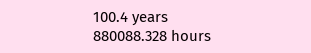100.4 years 880088.328 hours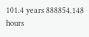101.4 years 888854.148 hours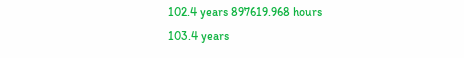102.4 years 897619.968 hours
103.4 years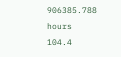906385.788 hours
104.4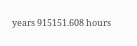years 915151.608 hours